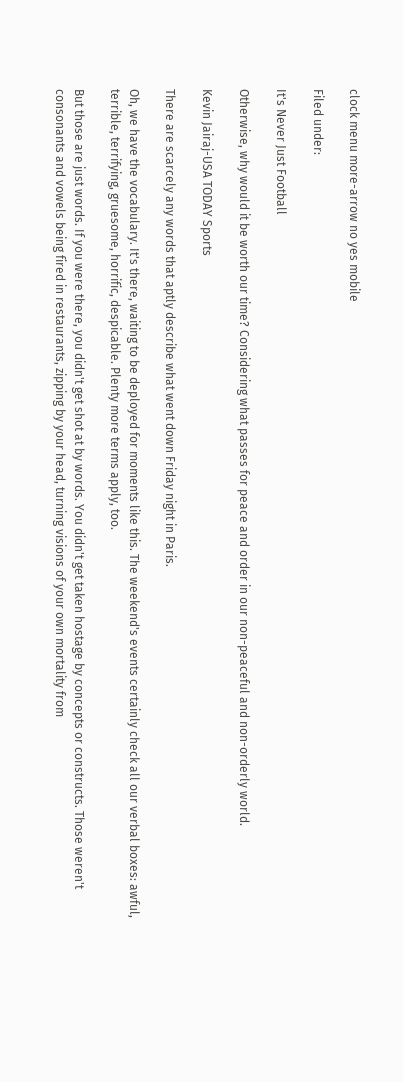clock menu more-arrow no yes mobile

Filed under:

It's Never Just Football

Otherwise, why would it be worth our time? Considering what passes for peace and order in our non-peaceful and non-orderly world.

Kevin Jairaj-USA TODAY Sports

There are scarcely any words that aptly describe what went down Friday night in Paris.

Oh, we have the vocabulary. It's there, waiting to be deployed for moments like this. The weekend's events certainly check all our verbal boxes: awful, terrible, terrifying, gruesome, horrific, despicable. Plenty more terms apply, too.

But those are just words. If you were there, you didn't get shot at by words. You didn't get taken hostage by concepts or constructs. Those weren't consonants and vowels being fired in restaurants, zipping by your head, turning visions of your own mortality from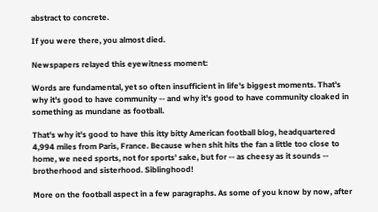abstract to concrete.

If you were there, you almost died.

Newspapers relayed this eyewitness moment:

Words are fundamental, yet so often insufficient in life's biggest moments. That's why it's good to have community -- and why it's good to have community cloaked in something as mundane as football.

That's why it's good to have this itty bitty American football blog, headquartered 4,994 miles from Paris, France. Because when shit hits the fan a little too close to home, we need sports, not for sports' sake, but for -- as cheesy as it sounds -- brotherhood and sisterhood. Siblinghood!

More on the football aspect in a few paragraphs. As some of you know by now, after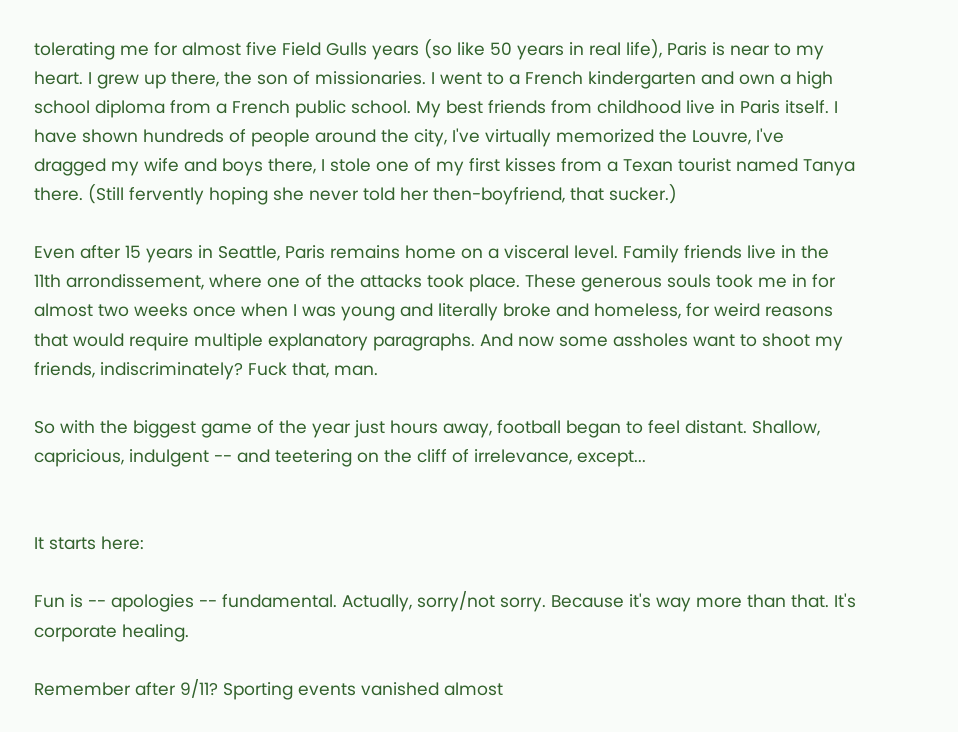tolerating me for almost five Field Gulls years (so like 50 years in real life), Paris is near to my heart. I grew up there, the son of missionaries. I went to a French kindergarten and own a high school diploma from a French public school. My best friends from childhood live in Paris itself. I have shown hundreds of people around the city, I've virtually memorized the Louvre, I've dragged my wife and boys there, I stole one of my first kisses from a Texan tourist named Tanya there. (Still fervently hoping she never told her then-boyfriend, that sucker.)

Even after 15 years in Seattle, Paris remains home on a visceral level. Family friends live in the 11th arrondissement, where one of the attacks took place. These generous souls took me in for almost two weeks once when I was young and literally broke and homeless, for weird reasons that would require multiple explanatory paragraphs. And now some assholes want to shoot my friends, indiscriminately? Fuck that, man.

So with the biggest game of the year just hours away, football began to feel distant. Shallow, capricious, indulgent -- and teetering on the cliff of irrelevance, except...


It starts here:

Fun is -- apologies -- fundamental. Actually, sorry/not sorry. Because it's way more than that. It's corporate healing.

Remember after 9/11? Sporting events vanished almost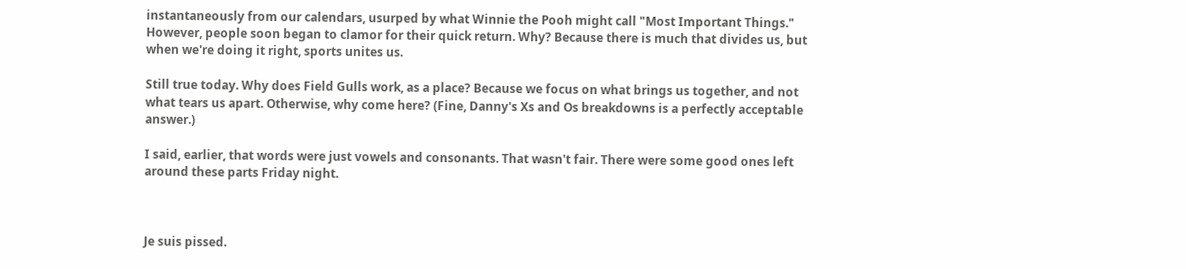instantaneously from our calendars, usurped by what Winnie the Pooh might call "Most Important Things." However, people soon began to clamor for their quick return. Why? Because there is much that divides us, but when we're doing it right, sports unites us.

Still true today. Why does Field Gulls work, as a place? Because we focus on what brings us together, and not what tears us apart. Otherwise, why come here? (Fine, Danny's Xs and Os breakdowns is a perfectly acceptable answer.)

I said, earlier, that words were just vowels and consonants. That wasn't fair. There were some good ones left around these parts Friday night.



Je suis pissed.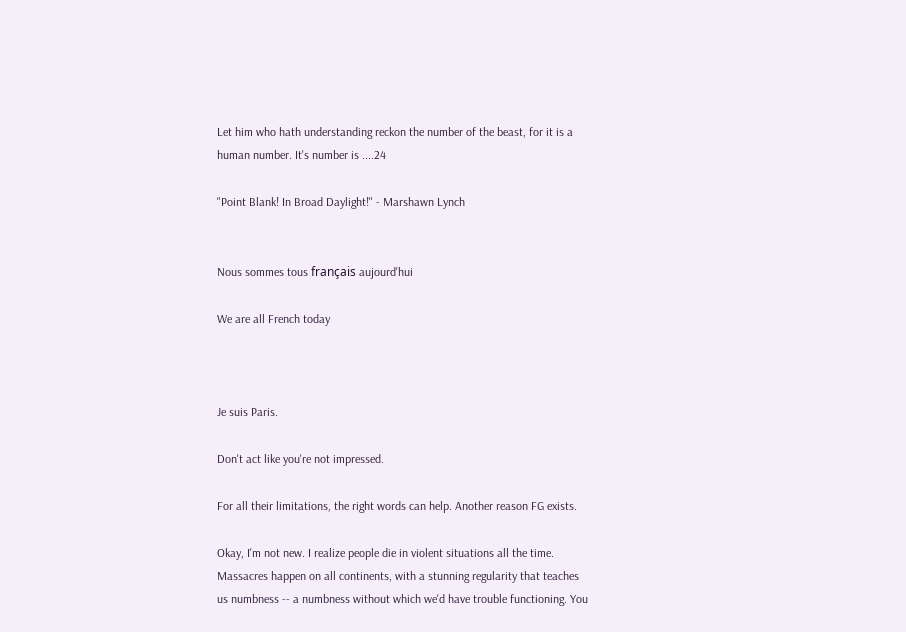Let him who hath understanding reckon the number of the beast, for it is a human number. It's number is ....24

"Point Blank! In Broad Daylight!" - Marshawn Lynch


Nous sommes tous français aujourd'hui

We are all French today



Je suis Paris.

Don't act like you're not impressed.

For all their limitations, the right words can help. Another reason FG exists.

Okay, I'm not new. I realize people die in violent situations all the time. Massacres happen on all continents, with a stunning regularity that teaches us numbness -- a numbness without which we'd have trouble functioning. You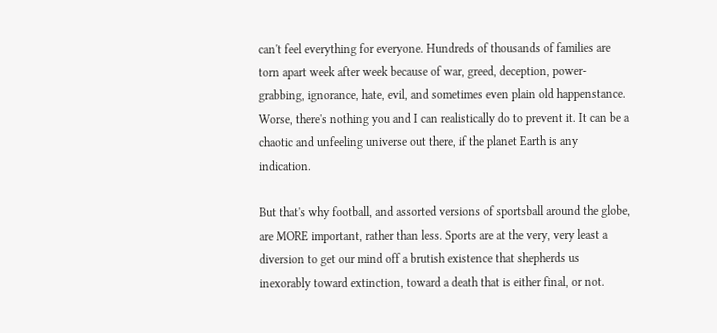can't feel everything for everyone. Hundreds of thousands of families are torn apart week after week because of war, greed, deception, power-grabbing, ignorance, hate, evil, and sometimes even plain old happenstance. Worse, there's nothing you and I can realistically do to prevent it. It can be a chaotic and unfeeling universe out there, if the planet Earth is any indication.

But that's why football, and assorted versions of sportsball around the globe, are MORE important, rather than less. Sports are at the very, very least a diversion to get our mind off a brutish existence that shepherds us inexorably toward extinction, toward a death that is either final, or not.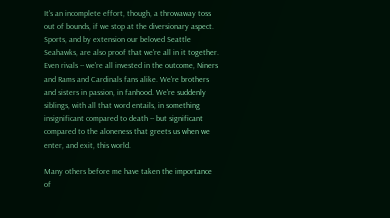It's an incomplete effort, though, a throwaway toss out of bounds, if we stop at the diversionary aspect. Sports, and by extension our beloved Seattle Seahawks, are also proof that we're all in it together. Even rivals -- we're all invested in the outcome, Niners and Rams and Cardinals fans alike. We're brothers and sisters in passion, in fanhood. We're suddenly siblings, with all that word entails, in something insignificant compared to death -- but significant compared to the aloneness that greets us when we enter, and exit, this world.

Many others before me have taken the importance of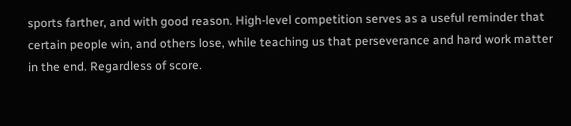sports farther, and with good reason. High-level competition serves as a useful reminder that certain people win, and others lose, while teaching us that perseverance and hard work matter in the end. Regardless of score.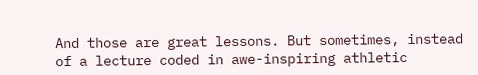And those are great lessons. But sometimes, instead of a lecture coded in awe-inspiring athletic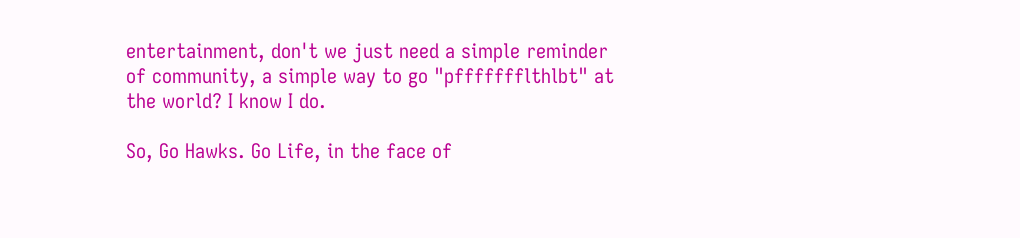entertainment, don't we just need a simple reminder of community, a simple way to go "pffffffflthlbt" at the world? I know I do.

So, Go Hawks. Go Life, in the face of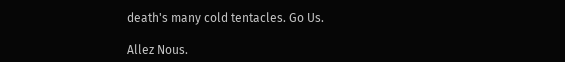death's many cold tentacles. Go Us.

Allez Nous.